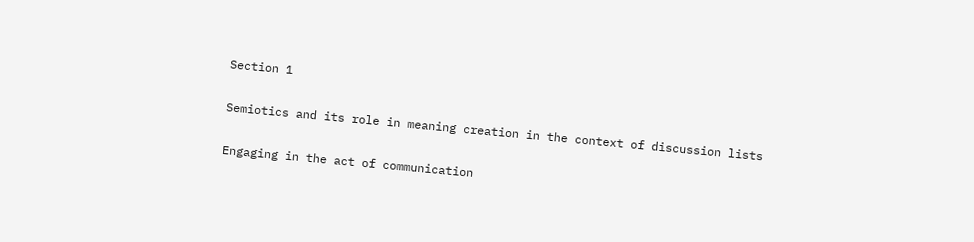Section 1

Semiotics and its role in meaning creation in the context of discussion lists

Engaging in the act of communication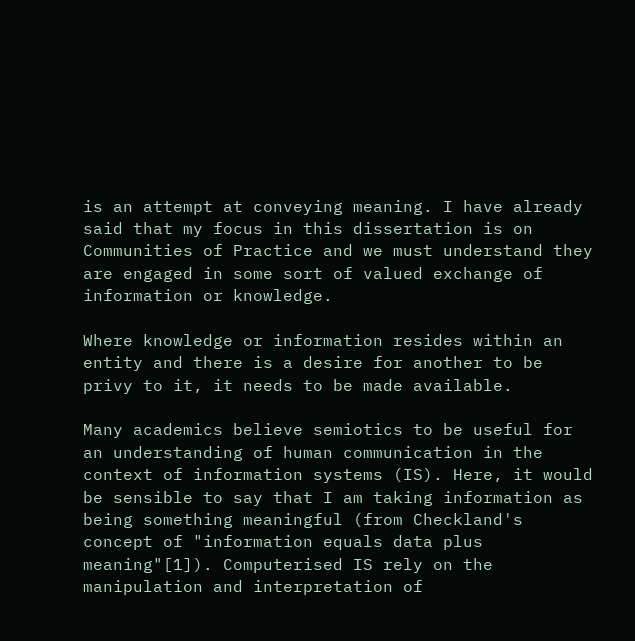is an attempt at conveying meaning. I have already said that my focus in this dissertation is on Communities of Practice and we must understand they are engaged in some sort of valued exchange of information or knowledge.

Where knowledge or information resides within an entity and there is a desire for another to be privy to it, it needs to be made available.

Many academics believe semiotics to be useful for an understanding of human communication in the context of information systems (IS). Here, it would be sensible to say that I am taking information as being something meaningful (from Checkland's concept of "information equals data plus meaning"[1]). Computerised IS rely on the manipulation and interpretation of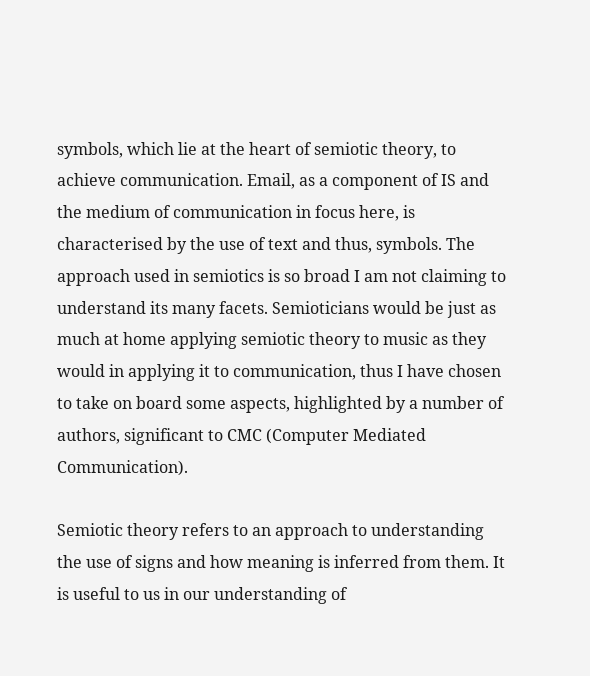symbols, which lie at the heart of semiotic theory, to achieve communication. Email, as a component of IS and the medium of communication in focus here, is characterised by the use of text and thus, symbols. The approach used in semiotics is so broad I am not claiming to understand its many facets. Semioticians would be just as much at home applying semiotic theory to music as they would in applying it to communication, thus I have chosen to take on board some aspects, highlighted by a number of authors, significant to CMC (Computer Mediated Communication).

Semiotic theory refers to an approach to understanding the use of signs and how meaning is inferred from them. It is useful to us in our understanding of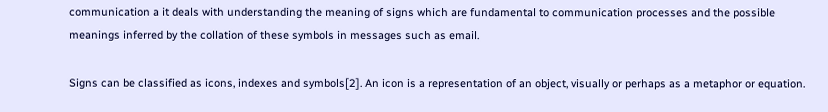communication a it deals with understanding the meaning of signs which are fundamental to communication processes and the possible meanings inferred by the collation of these symbols in messages such as email.

Signs can be classified as icons, indexes and symbols[2]. An icon is a representation of an object, visually or perhaps as a metaphor or equation.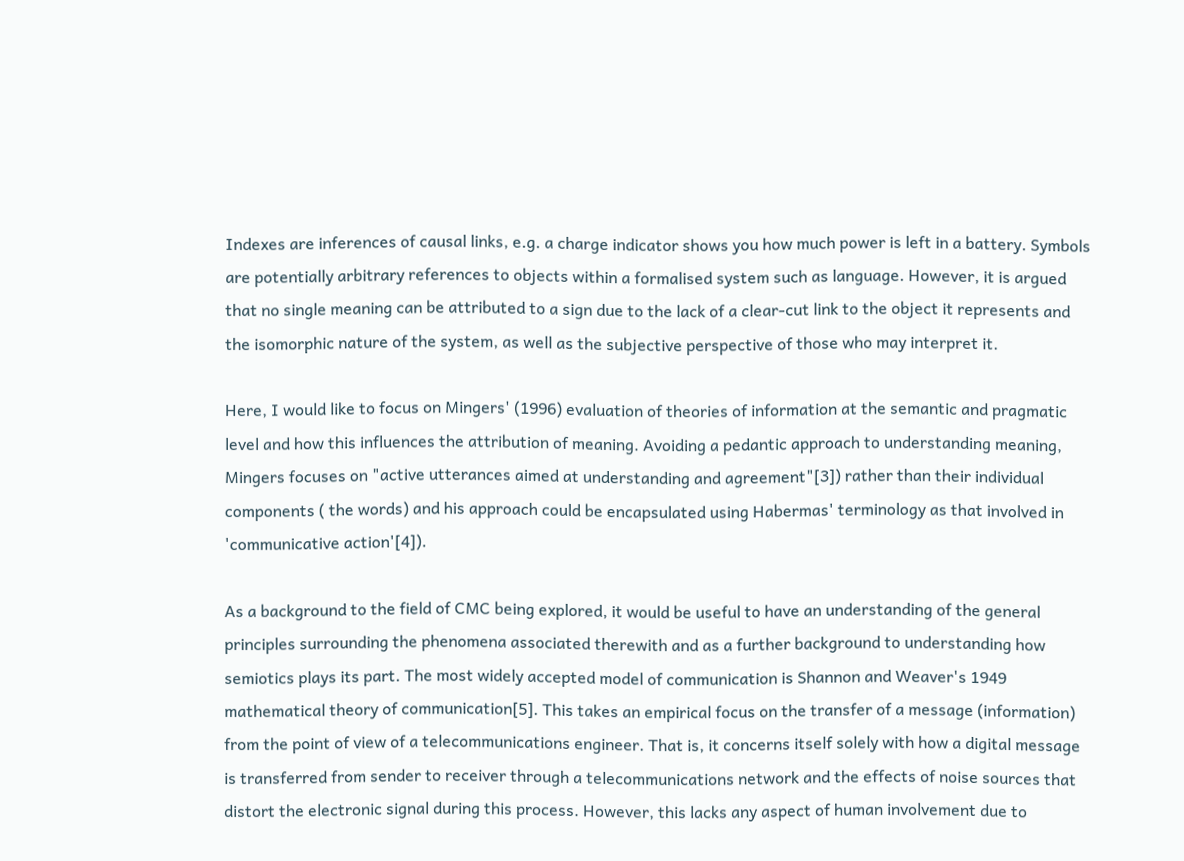Indexes are inferences of causal links, e.g. a charge indicator shows you how much power is left in a battery. Symbols are potentially arbitrary references to objects within a formalised system such as language. However, it is argued that no single meaning can be attributed to a sign due to the lack of a clear-cut link to the object it represents and the isomorphic nature of the system, as well as the subjective perspective of those who may interpret it.

Here, I would like to focus on Mingers' (1996) evaluation of theories of information at the semantic and pragmatic level and how this influences the attribution of meaning. Avoiding a pedantic approach to understanding meaning, Mingers focuses on "active utterances aimed at understanding and agreement"[3]) rather than their individual components ( the words) and his approach could be encapsulated using Habermas' terminology as that involved in 'communicative action'[4]).

As a background to the field of CMC being explored, it would be useful to have an understanding of the general principles surrounding the phenomena associated therewith and as a further background to understanding how semiotics plays its part. The most widely accepted model of communication is Shannon and Weaver's 1949 mathematical theory of communication[5]. This takes an empirical focus on the transfer of a message (information) from the point of view of a telecommunications engineer. That is, it concerns itself solely with how a digital message is transferred from sender to receiver through a telecommunications network and the effects of noise sources that distort the electronic signal during this process. However, this lacks any aspect of human involvement due to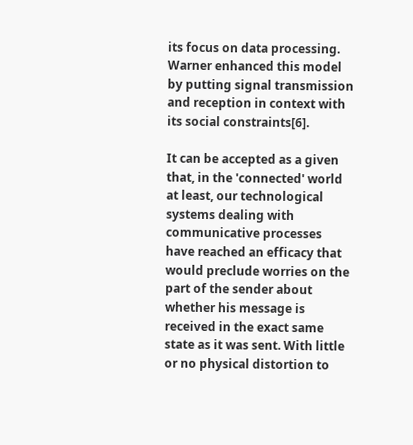its focus on data processing. Warner enhanced this model by putting signal transmission and reception in context with its social constraints[6].

It can be accepted as a given that, in the 'connected' world at least, our technological systems dealing with communicative processes have reached an efficacy that would preclude worries on the part of the sender about whether his message is received in the exact same state as it was sent. With little or no physical distortion to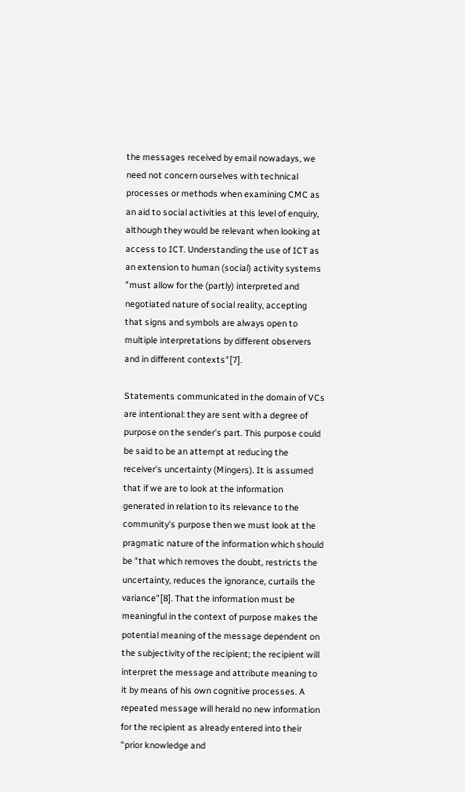the messages received by email nowadays, we need not concern ourselves with technical processes or methods when examining CMC as an aid to social activities at this level of enquiry, although they would be relevant when looking at access to ICT. Understanding the use of ICT as an extension to human (social) activity systems "must allow for the (partly) interpreted and negotiated nature of social reality, accepting that signs and symbols are always open to multiple interpretations by different observers and in different contexts"[7].

Statements communicated in the domain of VCs are intentional: they are sent with a degree of purpose on the sender's part. This purpose could be said to be an attempt at reducing the receiver's uncertainty (Mingers). It is assumed that if we are to look at the information generated in relation to its relevance to the community's purpose then we must look at the pragmatic nature of the information which should be "that which removes the doubt, restricts the uncertainty, reduces the ignorance, curtails the variance"[8]. That the information must be meaningful in the context of purpose makes the potential meaning of the message dependent on the subjectivity of the recipient; the recipient will interpret the message and attribute meaning to it by means of his own cognitive processes. A repeated message will herald no new information for the recipient as already entered into their "prior knowledge and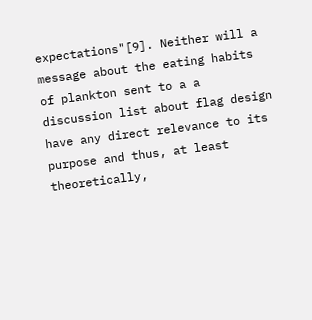expectations"[9]. Neither will a message about the eating habits of plankton sent to a a discussion list about flag design have any direct relevance to its purpose and thus, at least theoretically,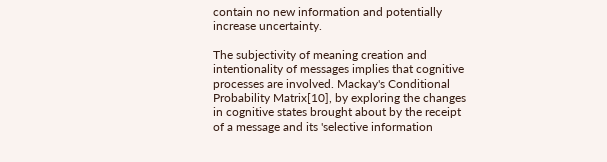contain no new information and potentially increase uncertainty.

The subjectivity of meaning creation and intentionality of messages implies that cognitive processes are involved. Mackay's Conditional Probability Matrix[10], by exploring the changes in cognitive states brought about by the receipt of a message and its 'selective information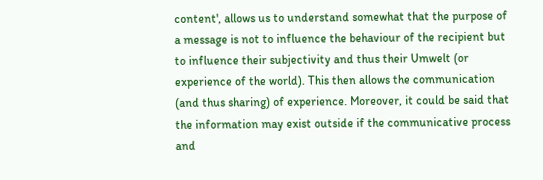content', allows us to understand somewhat that the purpose of a message is not to influence the behaviour of the recipient but to influence their subjectivity and thus their Umwelt (or experience of the world). This then allows the communication (and thus sharing) of experience. Moreover, it could be said that the information may exist outside if the communicative process and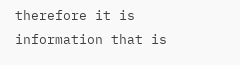therefore it is information that is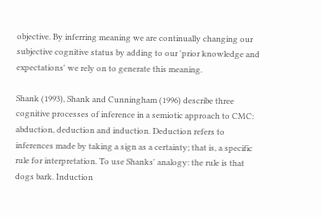objective. By inferring meaning we are continually changing our subjective cognitive status by adding to our 'prior knowledge and expectations' we rely on to generate this meaning.

Shank (1993), Shank and Cunningham (1996) describe three cognitive processes of inference in a semiotic approach to CMC: abduction, deduction and induction. Deduction refers to inferences made by taking a sign as a certainty; that is, a specific rule for interpretation. To use Shanks' analogy: the rule is that dogs bark. Induction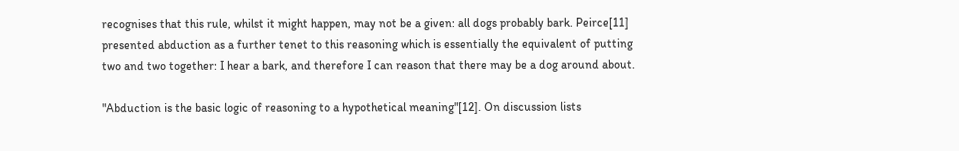recognises that this rule, whilst it might happen, may not be a given: all dogs probably bark. Peirce[11] presented abduction as a further tenet to this reasoning which is essentially the equivalent of putting two and two together: I hear a bark, and therefore I can reason that there may be a dog around about.

"Abduction is the basic logic of reasoning to a hypothetical meaning"[12]. On discussion lists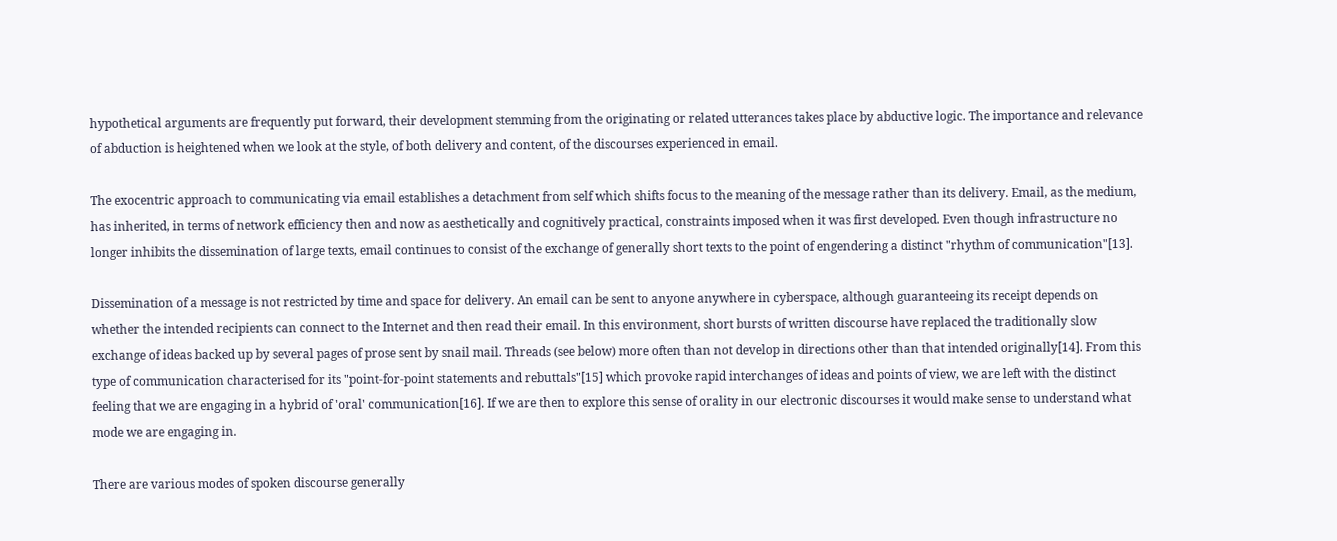hypothetical arguments are frequently put forward, their development stemming from the originating or related utterances takes place by abductive logic. The importance and relevance of abduction is heightened when we look at the style, of both delivery and content, of the discourses experienced in email.

The exocentric approach to communicating via email establishes a detachment from self which shifts focus to the meaning of the message rather than its delivery. Email, as the medium, has inherited, in terms of network efficiency then and now as aesthetically and cognitively practical, constraints imposed when it was first developed. Even though infrastructure no longer inhibits the dissemination of large texts, email continues to consist of the exchange of generally short texts to the point of engendering a distinct "rhythm of communication"[13].

Dissemination of a message is not restricted by time and space for delivery. An email can be sent to anyone anywhere in cyberspace, although guaranteeing its receipt depends on whether the intended recipients can connect to the Internet and then read their email. In this environment, short bursts of written discourse have replaced the traditionally slow exchange of ideas backed up by several pages of prose sent by snail mail. Threads (see below) more often than not develop in directions other than that intended originally[14]. From this type of communication characterised for its "point-for-point statements and rebuttals"[15] which provoke rapid interchanges of ideas and points of view, we are left with the distinct feeling that we are engaging in a hybrid of 'oral' communication[16]. If we are then to explore this sense of orality in our electronic discourses it would make sense to understand what mode we are engaging in.

There are various modes of spoken discourse generally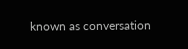known as conversation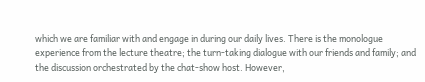which we are familiar with and engage in during our daily lives. There is the monologue experience from the lecture theatre; the turn-taking dialogue with our friends and family; and the discussion orchestrated by the chat-show host. However,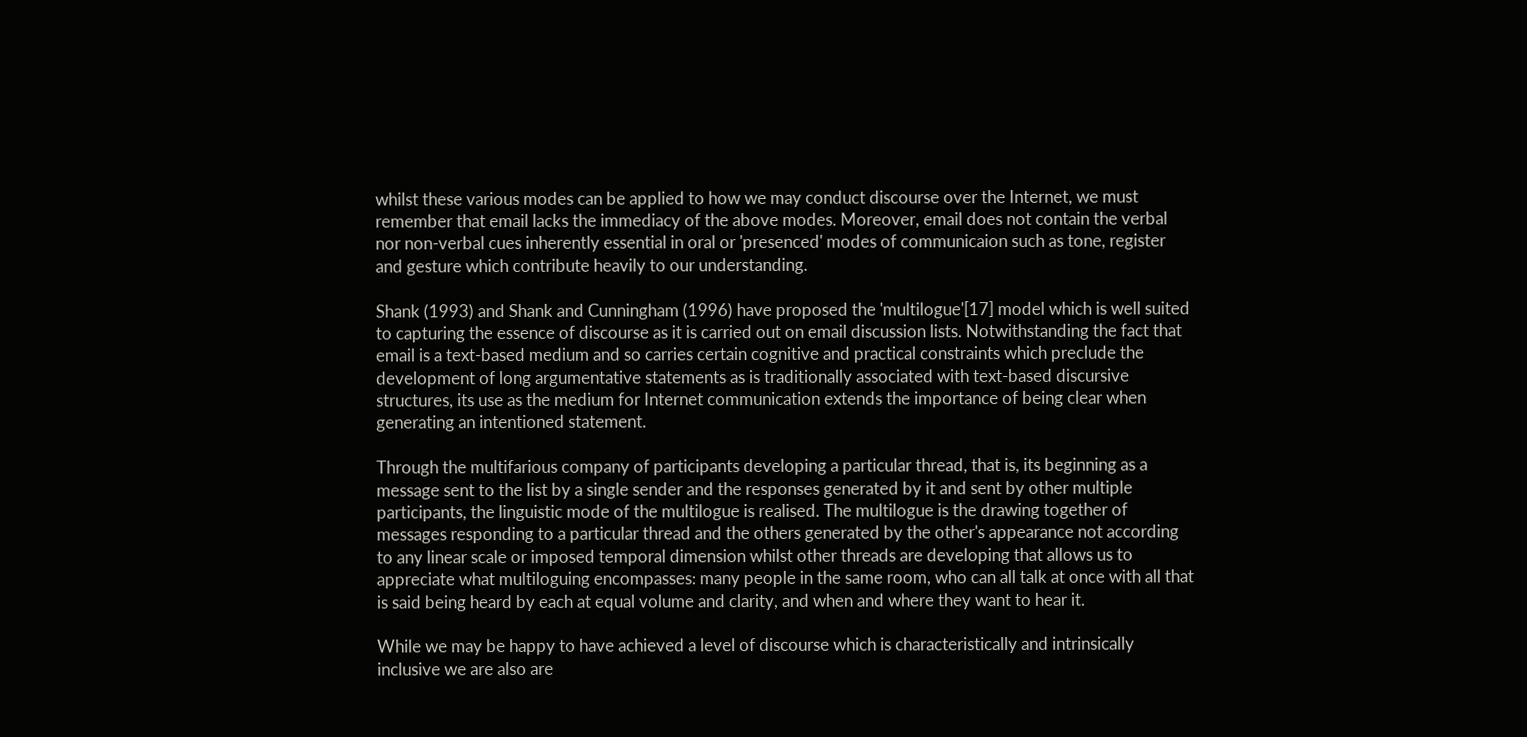whilst these various modes can be applied to how we may conduct discourse over the Internet, we must remember that email lacks the immediacy of the above modes. Moreover, email does not contain the verbal nor non-verbal cues inherently essential in oral or 'presenced' modes of communicaion such as tone, register and gesture which contribute heavily to our understanding.

Shank (1993) and Shank and Cunningham (1996) have proposed the 'multilogue'[17] model which is well suited to capturing the essence of discourse as it is carried out on email discussion lists. Notwithstanding the fact that email is a text-based medium and so carries certain cognitive and practical constraints which preclude the development of long argumentative statements as is traditionally associated with text-based discursive structures, its use as the medium for Internet communication extends the importance of being clear when generating an intentioned statement.

Through the multifarious company of participants developing a particular thread, that is, its beginning as a message sent to the list by a single sender and the responses generated by it and sent by other multiple participants, the linguistic mode of the multilogue is realised. The multilogue is the drawing together of messages responding to a particular thread and the others generated by the other's appearance not according to any linear scale or imposed temporal dimension whilst other threads are developing that allows us to appreciate what multiloguing encompasses: many people in the same room, who can all talk at once with all that is said being heard by each at equal volume and clarity, and when and where they want to hear it.

While we may be happy to have achieved a level of discourse which is characteristically and intrinsically inclusive we are also are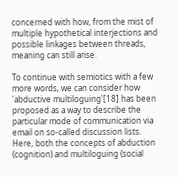concerned with how, from the mist of multiple hypothetical interjections and possible linkages between threads, meaning can still arise.

To continue with semiotics with a few more words, we can consider how 'abductive multiloguing'[18] has been proposed as a way to describe the particular mode of communication via email on so-called discussion lists. Here, both the concepts of abduction (cognition) and multiloguing (social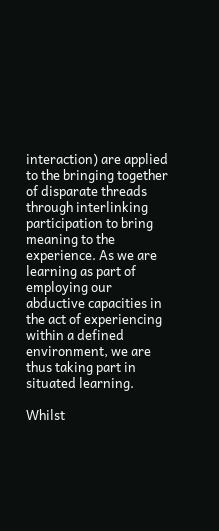interaction) are applied to the bringing together of disparate threads through interlinking participation to bring meaning to the experience. As we are learning as part of employing our abductive capacities in the act of experiencing within a defined environment, we are thus taking part in situated learning.

Whilst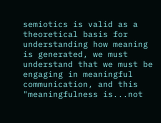semiotics is valid as a theoretical basis for understanding how meaning is generated, we must understand that we must be engaging in meaningful communication, and this "meaningfulness is...not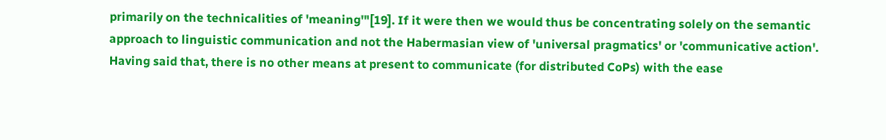primarily on the technicalities of 'meaning'"[19]. If it were then we would thus be concentrating solely on the semantic approach to linguistic communication and not the Habermasian view of 'universal pragmatics' or 'communicative action'. Having said that, there is no other means at present to communicate (for distributed CoPs) with the ease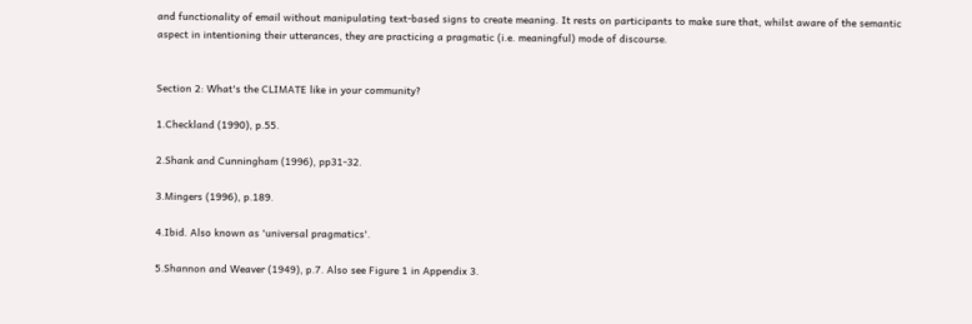and functionality of email without manipulating text-based signs to create meaning. It rests on participants to make sure that, whilst aware of the semantic aspect in intentioning their utterances, they are practicing a pragmatic (i.e. meaningful) mode of discourse.


Section 2: What's the CLIMATE like in your community?

1.Checkland (1990), p.55.

2.Shank and Cunningham (1996), pp31-32.

3.Mingers (1996), p.189.

4.Ibid. Also known as 'universal pragmatics'.

5.Shannon and Weaver (1949), p.7. Also see Figure 1 in Appendix 3.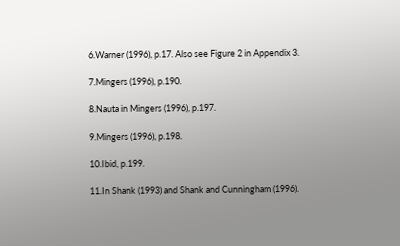6.Warner (1996), p.17. Also see Figure 2 in Appendix 3.

7.Mingers (1996), p.190.

8.Nauta in Mingers (1996), p.197.

9.Mingers (1996), p.198.

10.Ibid, p.199.

11.In Shank (1993) and Shank and Cunningham (1996).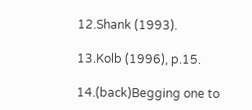12.Shank (1993).

13.Kolb (1996), p.15.

14.(back)Begging one to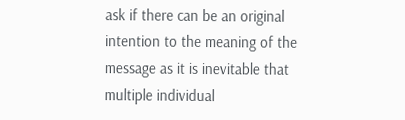ask if there can be an original intention to the meaning of the message as it is inevitable that multiple individual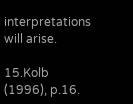interpretations will arise.

15.Kolb (1996), p.16.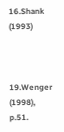16.Shank (1993)



19.Wenger (1998), p.51.